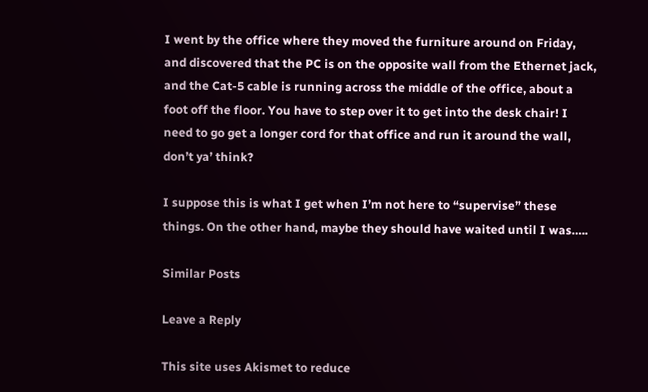I went by the office where they moved the furniture around on Friday, and discovered that the PC is on the opposite wall from the Ethernet jack, and the Cat-5 cable is running across the middle of the office, about a foot off the floor. You have to step over it to get into the desk chair! I need to go get a longer cord for that office and run it around the wall, don’t ya’ think?

I suppose this is what I get when I’m not here to “supervise” these things. On the other hand, maybe they should have waited until I was…..

Similar Posts

Leave a Reply

This site uses Akismet to reduce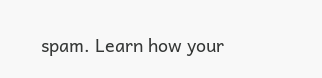spam. Learn how your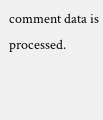comment data is processed.